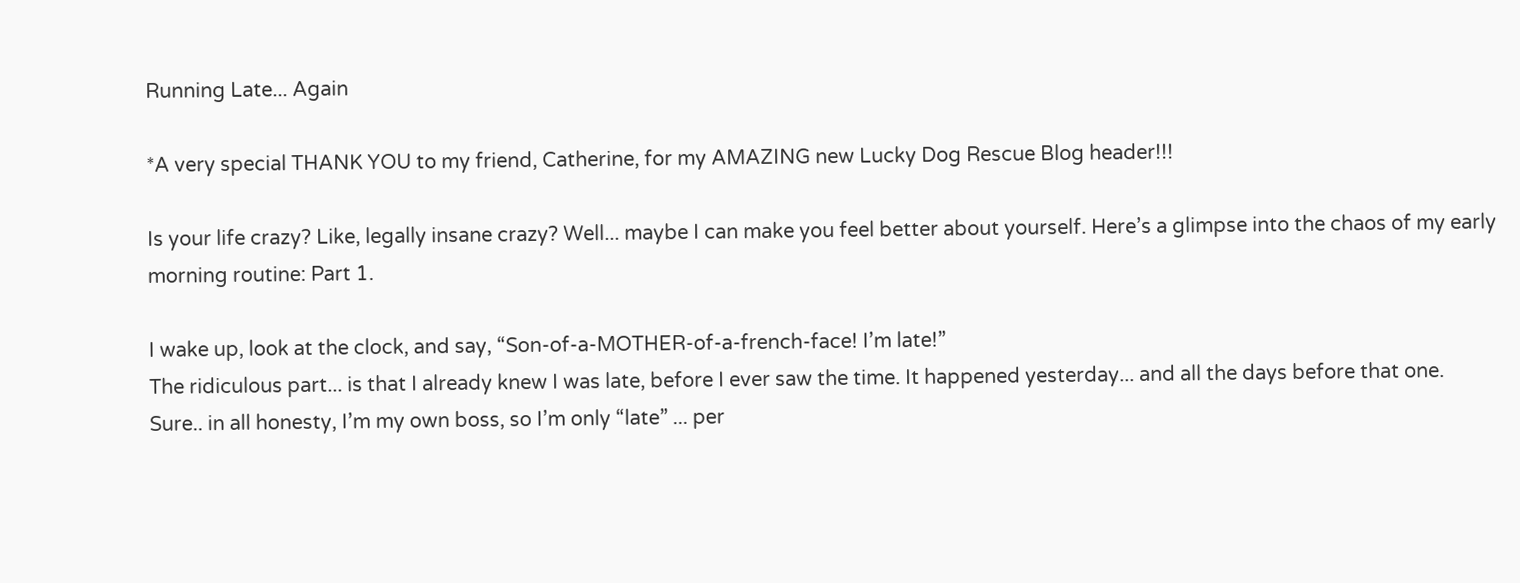Running Late... Again

*A very special THANK YOU to my friend, Catherine, for my AMAZING new Lucky Dog Rescue Blog header!!!

Is your life crazy? Like, legally insane crazy? Well... maybe I can make you feel better about yourself. Here’s a glimpse into the chaos of my early morning routine: Part 1.

I wake up, look at the clock, and say, “Son-of-a-MOTHER-of-a-french-face! I’m late!”
The ridiculous part... is that I already knew I was late, before I ever saw the time. It happened yesterday... and all the days before that one. Sure.. in all honesty, I’m my own boss, so I’m only “late” ... per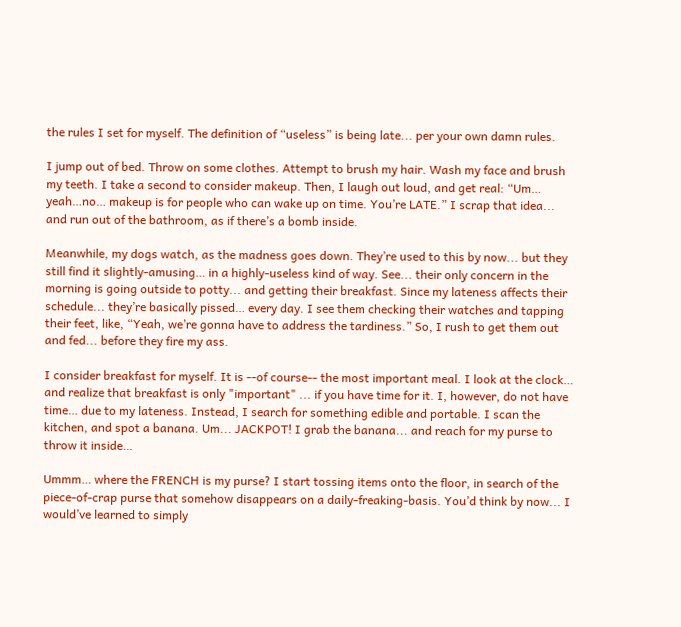the rules I set for myself. The definition of “useless” is being late... per your own damn rules.

I jump out of bed. Throw on some clothes. Attempt to brush my hair. Wash my face and brush my teeth. I take a second to consider makeup. Then, I laugh out loud, and get real: “Um… yeah…no… makeup is for people who can wake up on time. You’re LATE.” I scrap that idea... and run out of the bathroom, as if there’s a bomb inside.

Meanwhile, my dogs watch, as the madness goes down. They’re used to this by now... but they still find it slightly-amusing… in a highly-useless kind of way. See... their only concern in the morning is going outside to potty... and getting their breakfast. Since my lateness affects their schedule... they’re basically pissed… every day. I see them checking their watches and tapping their feet, like, “Yeah, we’re gonna have to address the tardiness.” So, I rush to get them out and fed... before they fire my ass.

I consider breakfast for myself. It is --of course-- the most important meal. I look at the clock… and realize that breakfast is only "important" ... if you have time for it. I, however, do not have time… due to my lateness. Instead, I search for something edible and portable. I scan the kitchen, and spot a banana. Um... JACKPOT! I grab the banana... and reach for my purse to throw it inside…

Ummm… where the FRENCH is my purse? I start tossing items onto the floor, in search of the piece-of-crap purse that somehow disappears on a daily-freaking-basis. You’d think by now... I would’ve learned to simply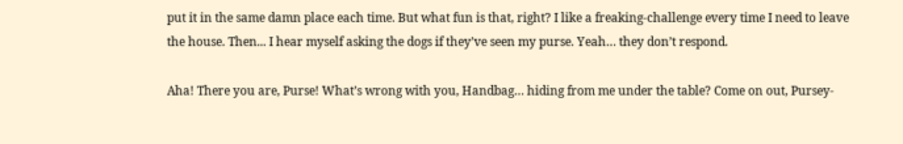put it in the same damn place each time. But what fun is that, right? I like a freaking-challenge every time I need to leave the house. Then... I hear myself asking the dogs if they’ve seen my purse. Yeah… they don’t respond.

Aha! There you are, Purse! What’s wrong with you, Handbag… hiding from me under the table? Come on out, Pursey-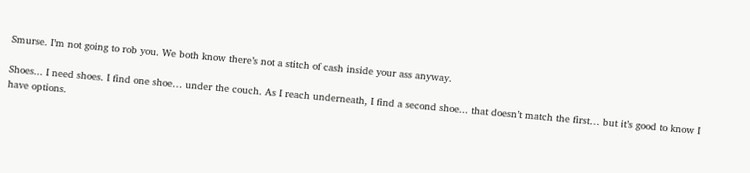Smurse. I’m not going to rob you. We both know there’s not a stitch of cash inside your ass anyway.

Shoes... I need shoes. I find one shoe… under the couch. As I reach underneath, I find a second shoe... that doesn’t match the first… but it’s good to know I have options.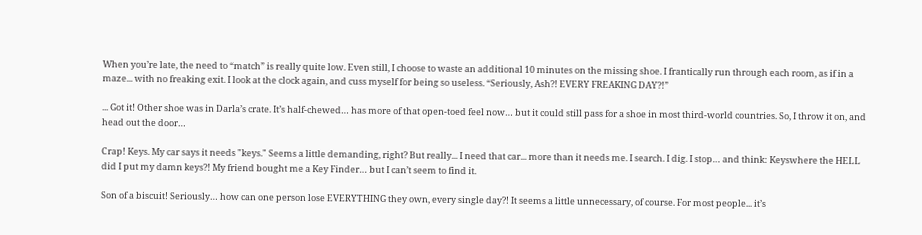When you’re late, the need to “match” is really quite low. Even still, I choose to waste an additional 10 minutes on the missing shoe. I frantically run through each room, as if in a maze... with no freaking exit. I look at the clock again, and cuss myself for being so useless. “Seriously, Ash?! EVERY FREAKING DAY?!”

... Got it! Other shoe was in Darla’s crate. It’s half-chewed… has more of that open-toed feel now… but it could still pass for a shoe in most third-world countries. So, I throw it on, and head out the door…

Crap! Keys. My car says it needs "keys." Seems a little demanding, right? But really... I need that car... more than it needs me. I search. I dig. I stop… and think: Keyswhere the HELL did I put my damn keys?! My friend bought me a Key Finder… but I can’t seem to find it.

Son of a biscuit! Seriously… how can one person lose EVERYTHING they own, every single day?! It seems a little unnecessary, of course. For most people... it’s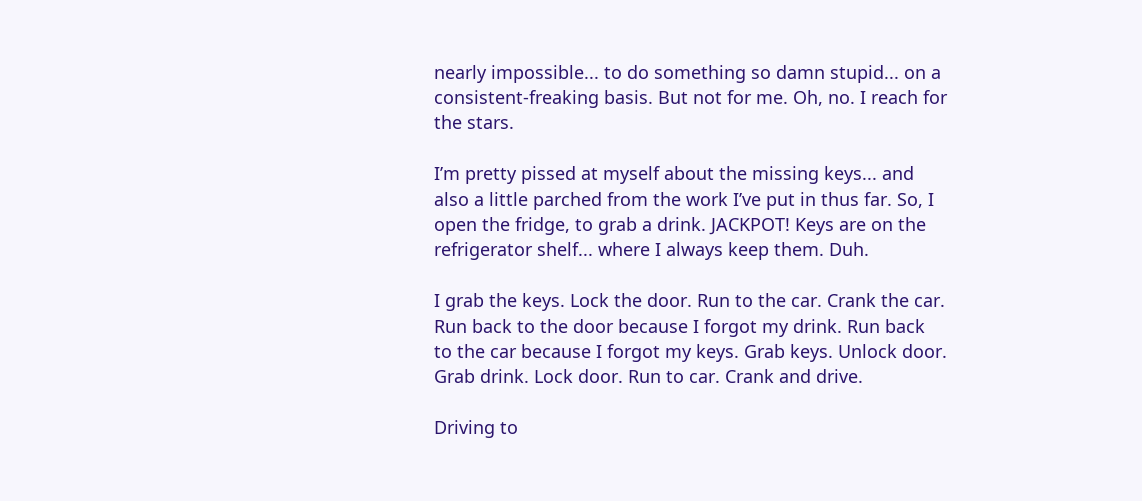nearly impossible... to do something so damn stupid... on a consistent-freaking basis. But not for me. Oh, no. I reach for the stars.

I’m pretty pissed at myself about the missing keys... and also a little parched from the work I’ve put in thus far. So, I open the fridge, to grab a drink. JACKPOT! Keys are on the refrigerator shelf... where I always keep them. Duh.

I grab the keys. Lock the door. Run to the car. Crank the car. Run back to the door because I forgot my drink. Run back to the car because I forgot my keys. Grab keys. Unlock door. Grab drink. Lock door. Run to car. Crank and drive.

Driving to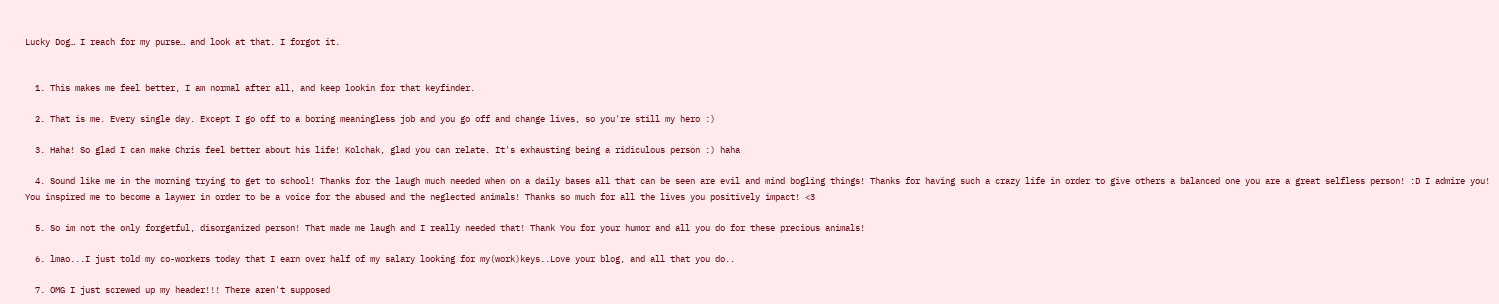Lucky Dog… I reach for my purse… and look at that. I forgot it.


  1. This makes me feel better, I am normal after all, and keep lookin for that keyfinder.

  2. That is me. Every single day. Except I go off to a boring meaningless job and you go off and change lives, so you're still my hero :)

  3. Haha! So glad I can make Chris feel better about his life! Kolchak, glad you can relate. It's exhausting being a ridiculous person :) haha

  4. Sound like me in the morning trying to get to school! Thanks for the laugh much needed when on a daily bases all that can be seen are evil and mind bogling things! Thanks for having such a crazy life in order to give others a balanced one you are a great selfless person! :D I admire you! You inspired me to become a laywer in order to be a voice for the abused and the neglected animals! Thanks so much for all the lives you positively impact! <3

  5. So im not the only forgetful, disorganized person! That made me laugh and I really needed that! Thank You for your humor and all you do for these precious animals!

  6. lmao...I just told my co-workers today that I earn over half of my salary looking for my(work)keys..Love your blog, and all that you do..

  7. OMG I just screwed up my header!!! There aren't supposed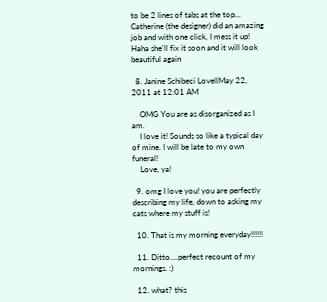to be 2 lines of tabs at the top... Catherine (the designer) did an amazing job and with one click, I mess it up! Haha she'll fix it soon and it will look beautiful again

  8. Janine Schibeci LovellMay 22, 2011 at 12:01 AM

    OMG You are as disorganized as I am.
    I love it! Sounds so like a typical day of mine. I will be late to my own funeral!
    Love, ya!

  9. omg I love you! you are perfectly describing my life, down to asking my cats where my stuff is!

  10. That is my morning everyday!!!!!!

  11. Ditto....perfect recount of my mornings. :)

  12. what? this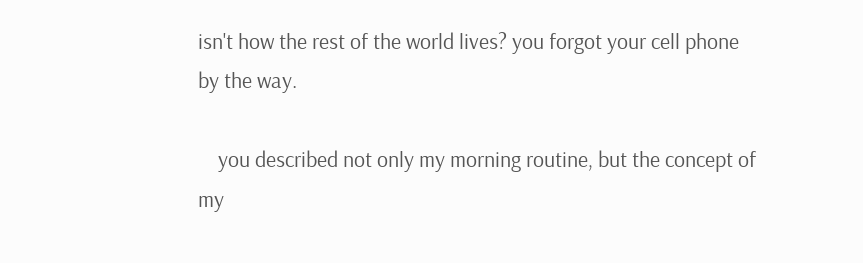isn't how the rest of the world lives? you forgot your cell phone by the way.

    you described not only my morning routine, but the concept of my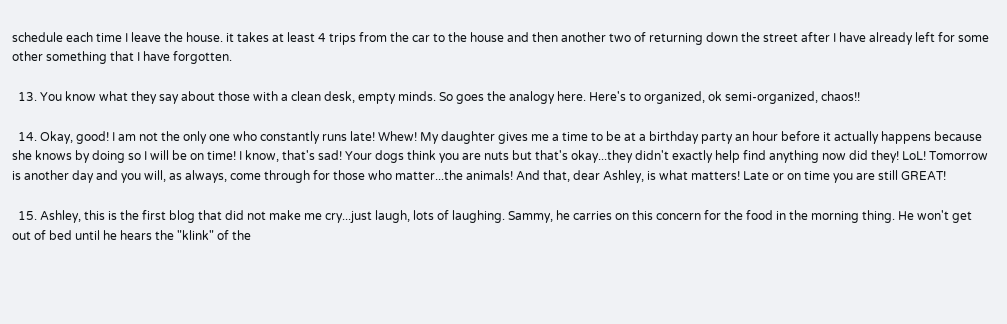schedule each time I leave the house. it takes at least 4 trips from the car to the house and then another two of returning down the street after I have already left for some other something that I have forgotten.

  13. You know what they say about those with a clean desk, empty minds. So goes the analogy here. Here's to organized, ok semi-organized, chaos!!

  14. Okay, good! I am not the only one who constantly runs late! Whew! My daughter gives me a time to be at a birthday party an hour before it actually happens because she knows by doing so I will be on time! I know, that's sad! Your dogs think you are nuts but that's okay...they didn't exactly help find anything now did they! LoL! Tomorrow is another day and you will, as always, come through for those who matter...the animals! And that, dear Ashley, is what matters! Late or on time you are still GREAT!

  15. Ashley, this is the first blog that did not make me cry...just laugh, lots of laughing. Sammy, he carries on this concern for the food in the morning thing. He won't get out of bed until he hears the "klink" of the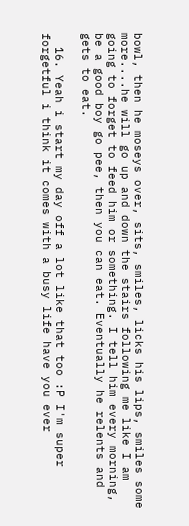bowl, then he moseys over, sits, smiles, licks his lips, smiles some more....he will go up and down the stairs following me like I am going to forget to feed him or something. I tell him every morning, be a good boy go pee, then you can eat. Eventually he relents and gets to eat.

  16. Yeah i start my day off a lot like that too :P I'm super forgetful i think it comes with a busy life have you ever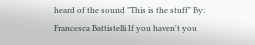heard of the sound "This is the stuff" By: Francesca Battistelli If you haven't you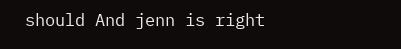should And jenn is right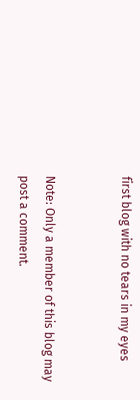first blog with no tears in my eyes


Note: Only a member of this blog may post a comment.